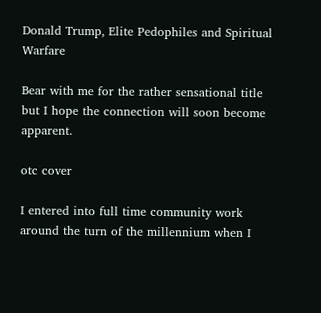Donald Trump, Elite Pedophiles and Spiritual Warfare

Bear with me for the rather sensational title but I hope the connection will soon become apparent.

otc cover

I entered into full time community work around the turn of the millennium when I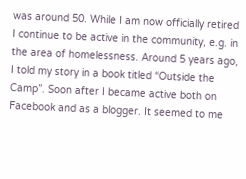was around 50. While I am now officially retired I continue to be active in the community, e.g. in the area of homelessness. Around 5 years ago, I told my story in a book titled “Outside the Camp”. Soon after I became active both on Facebook and as a blogger. It seemed to me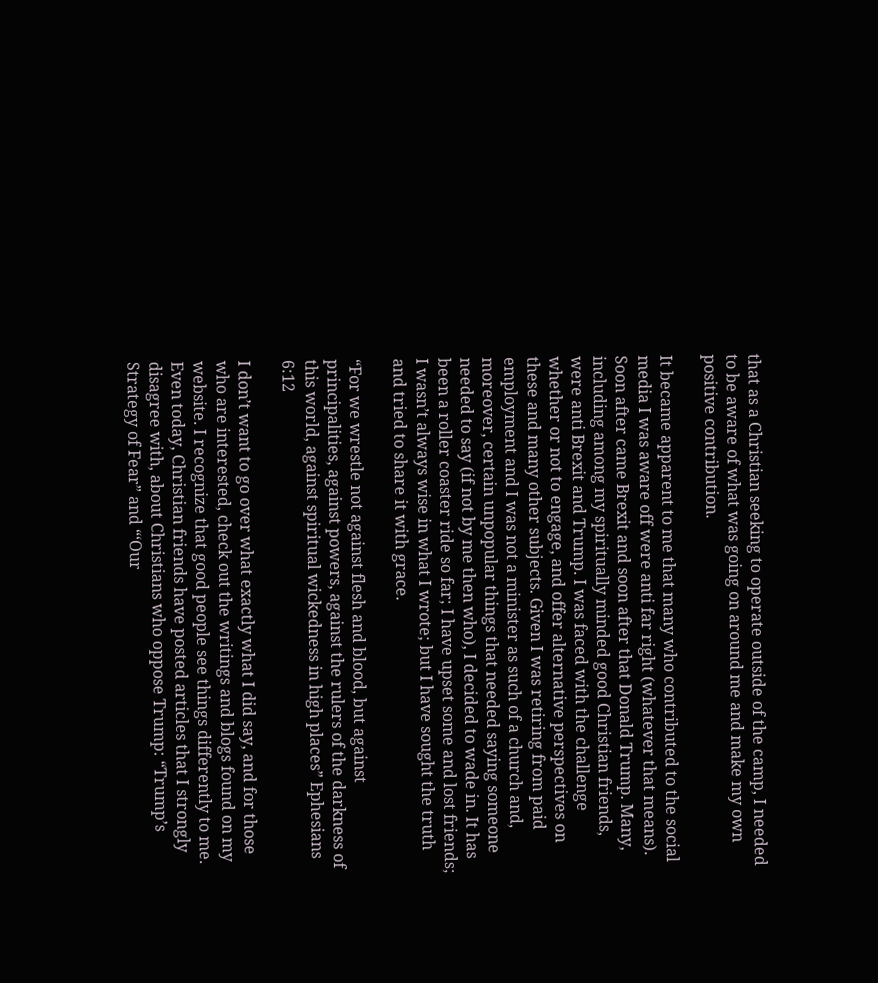that as a Christian seeking to operate outside of the camp, I needed to be aware of what was going on around me and make my own positive contribution.

It became apparent to me that many who contributed to the social media I was aware off were anti far right (whatever that means). Soon after came Brexit and soon after that Donald Trump. Many, including among my spiritually minded good Christian friends, were anti Brexit and Trump. I was faced with the challenge whether or not to engage, and offer alternative perspectives on these and many other subjects. Given I was retiring from paid employment and I was not a minister as such of a church and, moreover, certain unpopular things that needed saying someone needed to say (if not by me then who), I decided to wade in. It has been a roller coaster ride so far; I have upset some and lost friends; I wasn’t always wise in what I wrote; but I have sought the truth and tried to share it with grace.

“For we wrestle not against flesh and blood, but against principalities, against powers, against the rulers of the darkness of this world, against spiritual wickedness in high places” Ephesians 6:12

I don’t want to go over what exactly what I did say, and for those who are interested, check out the writings and blogs found on my website. I recognize that good people see things differently to me. Even today, Christian friends have posted articles that I strongly disagree with, about Christians who oppose Trump: “Trump’s Strategy of Fear” and “‘Our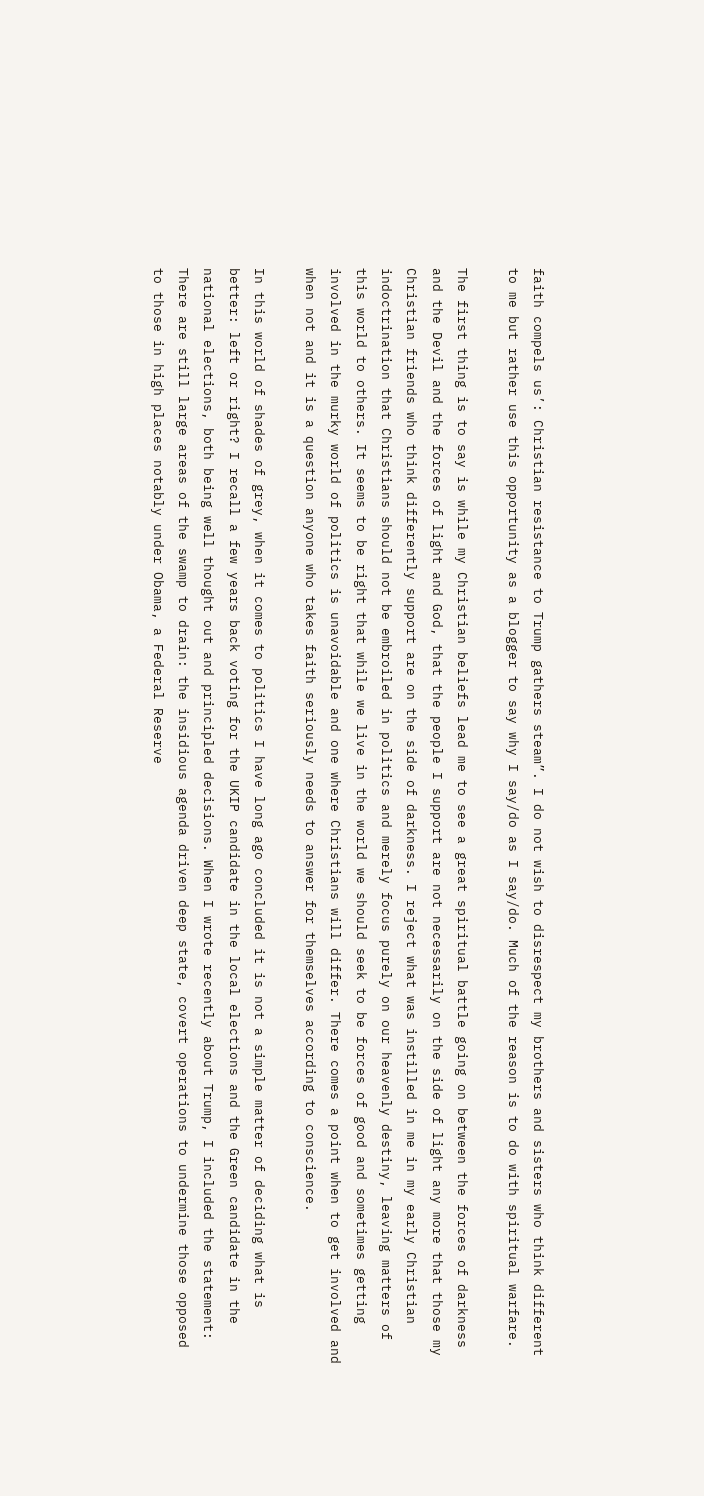faith compels us’: Christian resistance to Trump gathers steam”. I do not wish to disrespect my brothers and sisters who think different to me but rather use this opportunity as a blogger to say why I say/do as I say/do. Much of the reason is to do with spiritual warfare.

The first thing is to say is while my Christian beliefs lead me to see a great spiritual battle going on between the forces of darkness and the Devil and the forces of light and God, that the people I support are not necessarily on the side of light any more that those my Christian friends who think differently support are on the side of darkness. I reject what was instilled in me in my early Christian indoctrination that Christians should not be embroiled in politics and merely focus purely on our heavenly destiny, leaving matters of this world to others. It seems to be right that while we live in the world we should seek to be forces of good and sometimes getting involved in the murky world of politics is unavoidable and one where Christians will differ. There comes a point when to get involved and when not and it is a question anyone who takes faith seriously needs to answer for themselves according to conscience.

In this world of shades of grey, when it comes to politics I have long ago concluded it is not a simple matter of deciding what is better: left or right? I recall a few years back voting for the UKIP candidate in the local elections and the Green candidate in the national elections, both being well thought out and principled decisions. When I wrote recently about Trump, I included the statement: There are still large areas of the swamp to drain: the insidious agenda driven deep state, covert operations to undermine those opposed to those in high places notably under Obama, a Federal Reserve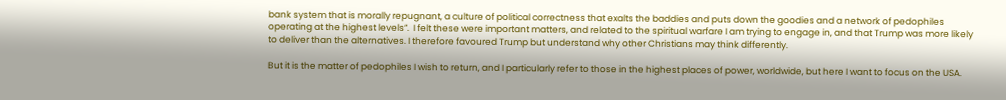bank system that is morally repugnant, a culture of political correctness that exalts the baddies and puts down the goodies and a network of pedophiles operating at the highest levels”.  I felt these were important matters, and related to the spiritual warfare I am trying to engage in, and that Trump was more likely to deliver than the alternatives. I therefore favoured Trump but understand why other Christians may think differently.

But it is the matter of pedophiles I wish to return, and I particularly refer to those in the highest places of power, worldwide, but here I want to focus on the USA.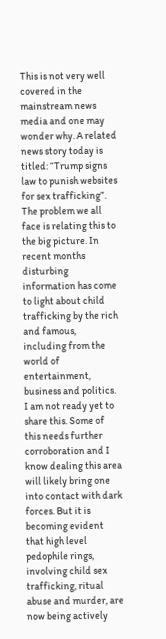This is not very well covered in the mainstream news media and one may wonder why. A related news story today is titled: “Trump signs law to punish websites for sex trafficking”. The problem we all face is relating this to the big picture. In recent months disturbing information has come to light about child trafficking by the rich and famous, including from the world of entertainment, business and politics. I am not ready yet to share this. Some of this needs further corroboration and I know dealing this area will likely bring one into contact with dark forces. But it is becoming evident that high level pedophile rings, involving child sex trafficking, ritual abuse and murder, are now being actively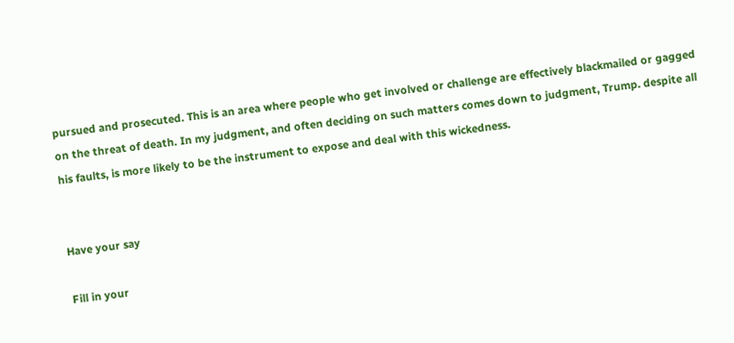pursued and prosecuted. This is an area where people who get involved or challenge are effectively blackmailed or gagged on the threat of death. In my judgment, and often deciding on such matters comes down to judgment, Trump. despite all his faults, is more likely to be the instrument to expose and deal with this wickedness.


Have your say

Fill in your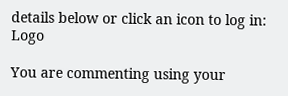details below or click an icon to log in: Logo

You are commenting using your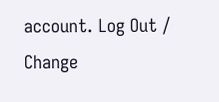account. Log Out /  Change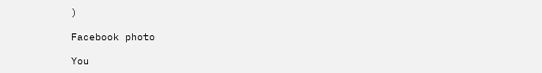)

Facebook photo

You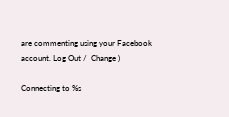are commenting using your Facebook account. Log Out /  Change )

Connecting to %s